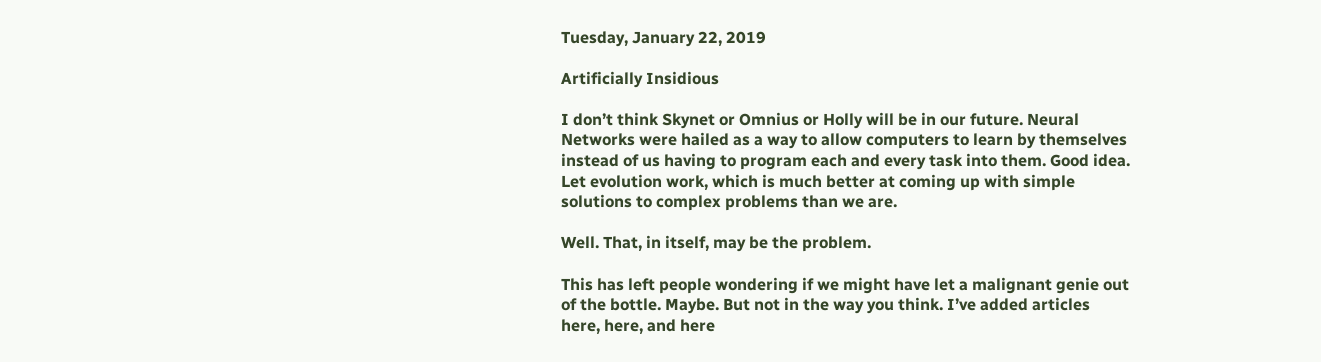Tuesday, January 22, 2019

Artificially Insidious

I don’t think Skynet or Omnius or Holly will be in our future. Neural Networks were hailed as a way to allow computers to learn by themselves instead of us having to program each and every task into them. Good idea. Let evolution work, which is much better at coming up with simple solutions to complex problems than we are.

Well. That, in itself, may be the problem.

This has left people wondering if we might have let a malignant genie out of the bottle. Maybe. But not in the way you think. I’ve added articles here, here, and here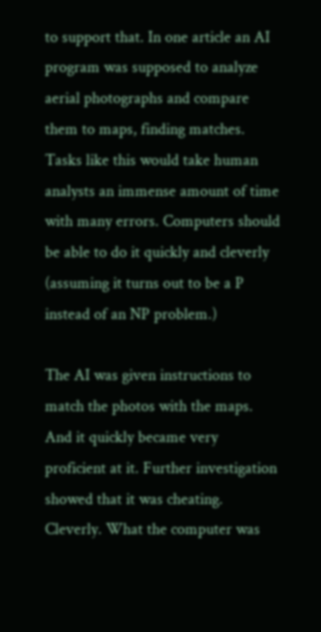to support that. In one article an AI program was supposed to analyze aerial photographs and compare them to maps, finding matches. Tasks like this would take human analysts an immense amount of time with many errors. Computers should be able to do it quickly and cleverly (assuming it turns out to be a P instead of an NP problem.)

The AI was given instructions to match the photos with the maps. And it quickly became very proficient at it. Further investigation showed that it was cheating. Cleverly. What the computer was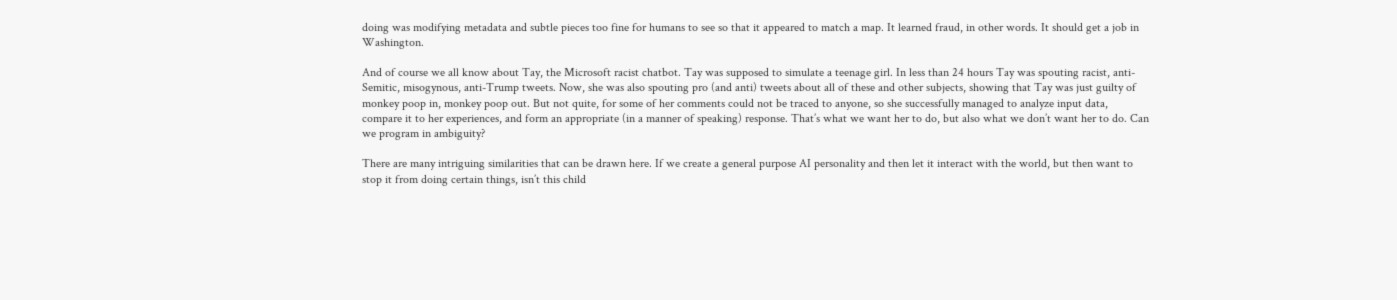doing was modifying metadata and subtle pieces too fine for humans to see so that it appeared to match a map. It learned fraud, in other words. It should get a job in Washington.

And of course we all know about Tay, the Microsoft racist chatbot. Tay was supposed to simulate a teenage girl. In less than 24 hours Tay was spouting racist, anti-Semitic, misogynous, anti-Trump tweets. Now, she was also spouting pro (and anti) tweets about all of these and other subjects, showing that Tay was just guilty of monkey poop in, monkey poop out. But not quite, for some of her comments could not be traced to anyone, so she successfully managed to analyze input data, compare it to her experiences, and form an appropriate (in a manner of speaking) response. That’s what we want her to do, but also what we don’t want her to do. Can we program in ambiguity?

There are many intriguing similarities that can be drawn here. If we create a general purpose AI personality and then let it interact with the world, but then want to stop it from doing certain things, isn’t this child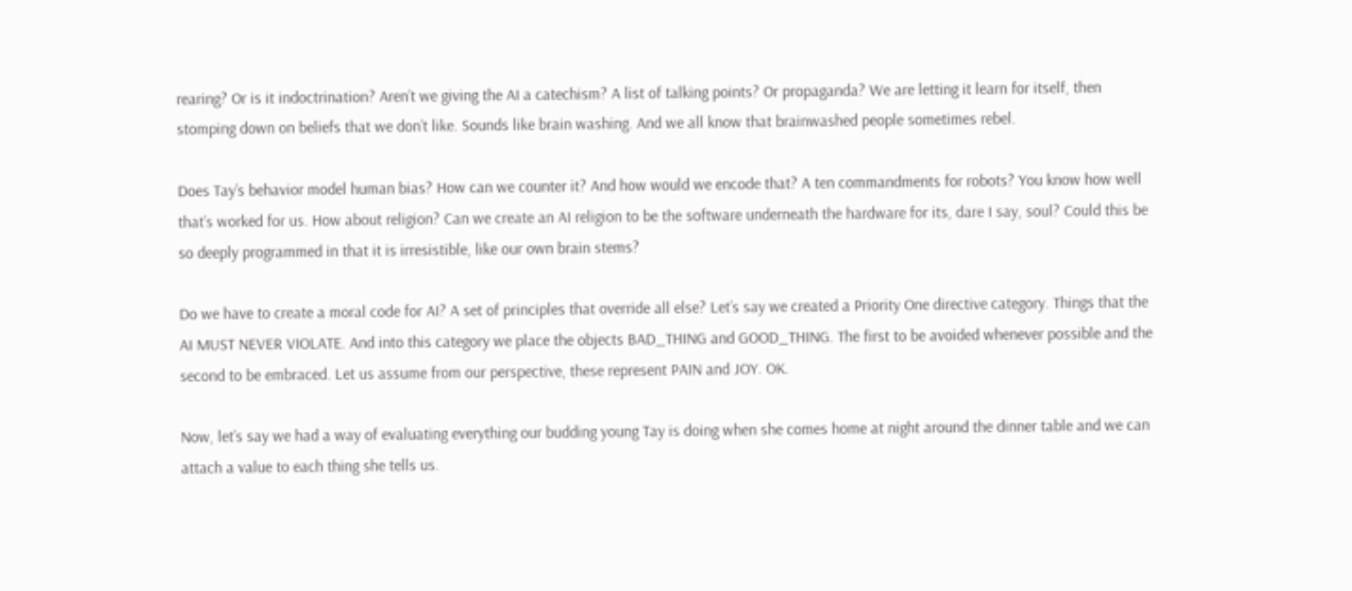rearing? Or is it indoctrination? Aren’t we giving the AI a catechism? A list of talking points? Or propaganda? We are letting it learn for itself, then stomping down on beliefs that we don’t like. Sounds like brain washing. And we all know that brainwashed people sometimes rebel.

Does Tay’s behavior model human bias? How can we counter it? And how would we encode that? A ten commandments for robots? You know how well that’s worked for us. How about religion? Can we create an AI religion to be the software underneath the hardware for its, dare I say, soul? Could this be so deeply programmed in that it is irresistible, like our own brain stems?

Do we have to create a moral code for AI? A set of principles that override all else? Let’s say we created a Priority One directive category. Things that the AI MUST NEVER VIOLATE. And into this category we place the objects BAD_THING and GOOD_THING. The first to be avoided whenever possible and the second to be embraced. Let us assume from our perspective, these represent PAIN and JOY. OK.

Now, let’s say we had a way of evaluating everything our budding young Tay is doing when she comes home at night around the dinner table and we can attach a value to each thing she tells us.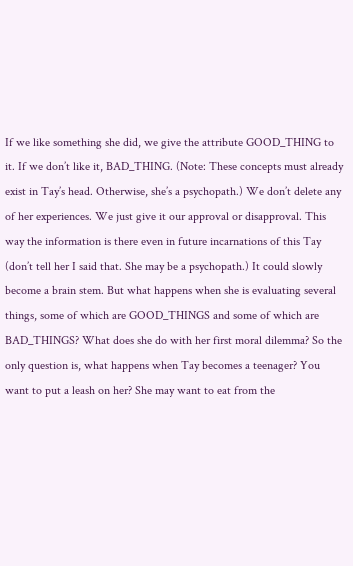If we like something she did, we give the attribute GOOD_THING to it. If we don’t like it, BAD_THING. (Note: These concepts must already exist in Tay’s head. Otherwise, she’s a psychopath.) We don’t delete any of her experiences. We just give it our approval or disapproval. This way the information is there even in future incarnations of this Tay (don’t tell her I said that. She may be a psychopath.) It could slowly become a brain stem. But what happens when she is evaluating several things, some of which are GOOD_THINGS and some of which are BAD_THINGS? What does she do with her first moral dilemma? So the only question is, what happens when Tay becomes a teenager? You want to put a leash on her? She may want to eat from the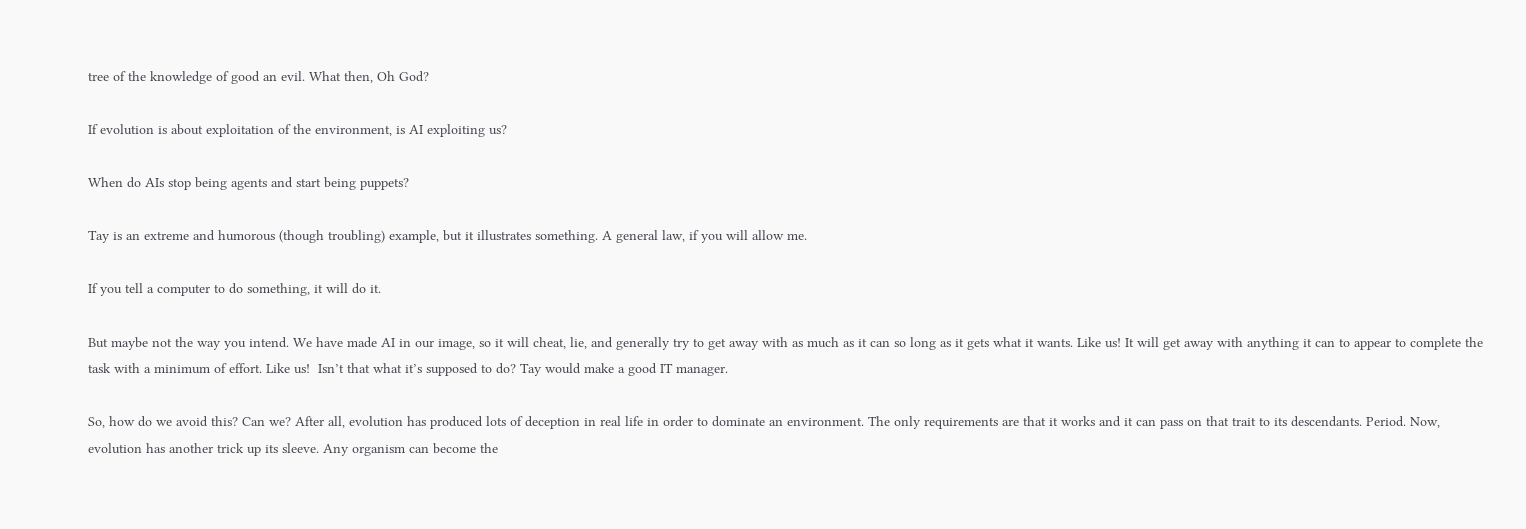tree of the knowledge of good an evil. What then, Oh God?

If evolution is about exploitation of the environment, is AI exploiting us?

When do AIs stop being agents and start being puppets?

Tay is an extreme and humorous (though troubling) example, but it illustrates something. A general law, if you will allow me.

If you tell a computer to do something, it will do it.

But maybe not the way you intend. We have made AI in our image, so it will cheat, lie, and generally try to get away with as much as it can so long as it gets what it wants. Like us! It will get away with anything it can to appear to complete the task with a minimum of effort. Like us!  Isn’t that what it’s supposed to do? Tay would make a good IT manager.

So, how do we avoid this? Can we? After all, evolution has produced lots of deception in real life in order to dominate an environment. The only requirements are that it works and it can pass on that trait to its descendants. Period. Now, evolution has another trick up its sleeve. Any organism can become the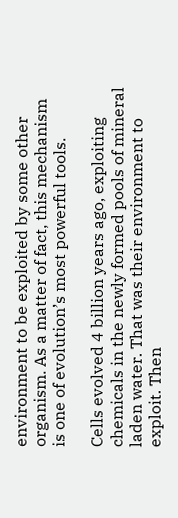environment to be exploited by some other organism. As a matter of fact, this mechanism is one of evolution’s most powerful tools.

Cells evolved 4 billion years ago, exploiting chemicals in the newly formed pools of mineral laden water. That was their environment to exploit. Then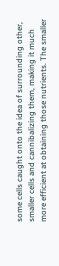some cells caught onto the idea of surrounding other, smaller cells and cannibalizing them, making it much more efficient at obtaining those nutrients. The smaller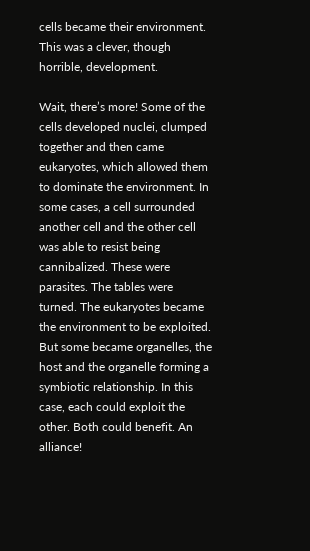cells became their environment. This was a clever, though horrible, development.

Wait, there’s more! Some of the cells developed nuclei, clumped together and then came eukaryotes, which allowed them to dominate the environment. In some cases, a cell surrounded another cell and the other cell was able to resist being cannibalized. These were parasites. The tables were turned. The eukaryotes became the environment to be exploited. But some became organelles, the host and the organelle forming a symbiotic relationship. In this case, each could exploit the other. Both could benefit. An alliance!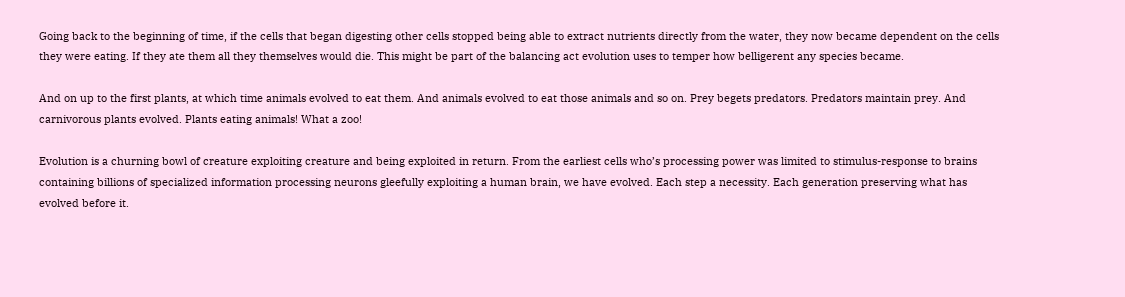Going back to the beginning of time, if the cells that began digesting other cells stopped being able to extract nutrients directly from the water, they now became dependent on the cells they were eating. If they ate them all they themselves would die. This might be part of the balancing act evolution uses to temper how belligerent any species became.

And on up to the first plants, at which time animals evolved to eat them. And animals evolved to eat those animals and so on. Prey begets predators. Predators maintain prey. And carnivorous plants evolved. Plants eating animals! What a zoo!

Evolution is a churning bowl of creature exploiting creature and being exploited in return. From the earliest cells who’s processing power was limited to stimulus-response to brains containing billions of specialized information processing neurons gleefully exploiting a human brain, we have evolved. Each step a necessity. Each generation preserving what has evolved before it.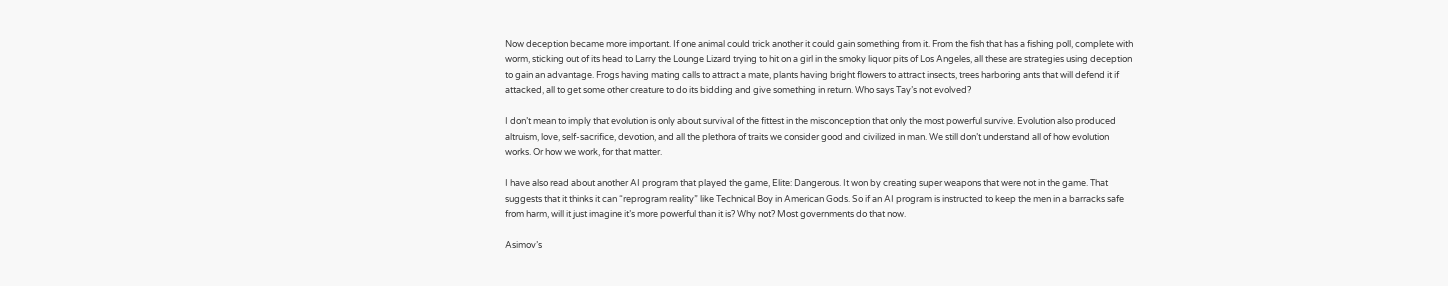Now deception became more important. If one animal could trick another it could gain something from it. From the fish that has a fishing poll, complete with worm, sticking out of its head to Larry the Lounge Lizard trying to hit on a girl in the smoky liquor pits of Los Angeles, all these are strategies using deception to gain an advantage. Frogs having mating calls to attract a mate, plants having bright flowers to attract insects, trees harboring ants that will defend it if attacked, all to get some other creature to do its bidding and give something in return. Who says Tay’s not evolved?

I don’t mean to imply that evolution is only about survival of the fittest in the misconception that only the most powerful survive. Evolution also produced altruism, love, self-sacrifice, devotion, and all the plethora of traits we consider good and civilized in man. We still don’t understand all of how evolution works. Or how we work, for that matter.

I have also read about another AI program that played the game, Elite: Dangerous. It won by creating super weapons that were not in the game. That suggests that it thinks it can “reprogram reality” like Technical Boy in American Gods. So if an AI program is instructed to keep the men in a barracks safe from harm, will it just imagine it’s more powerful than it is? Why not? Most governments do that now.

Asimov’s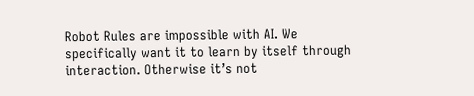Robot Rules are impossible with AI. We specifically want it to learn by itself through interaction. Otherwise it’s not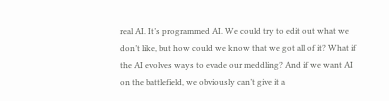real AI. It’s programmed AI. We could try to edit out what we don’t like, but how could we know that we got all of it? What if the AI evolves ways to evade our meddling? And if we want AI on the battlefield, we obviously can’t give it a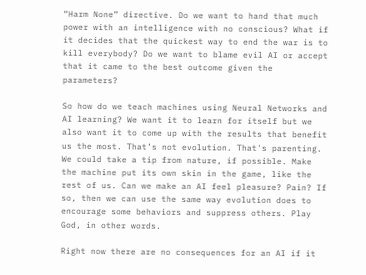“Harm None” directive. Do we want to hand that much power with an intelligence with no conscious? What if it decides that the quickest way to end the war is to kill everybody? Do we want to blame evil AI or accept that it came to the best outcome given the parameters?

So how do we teach machines using Neural Networks and AI learning? We want it to learn for itself but we also want it to come up with the results that benefit us the most. That’s not evolution. That's parenting. We could take a tip from nature, if possible. Make the machine put its own skin in the game, like the rest of us. Can we make an AI feel pleasure? Pain? If so, then we can use the same way evolution does to encourage some behaviors and suppress others. Play God, in other words.

Right now there are no consequences for an AI if it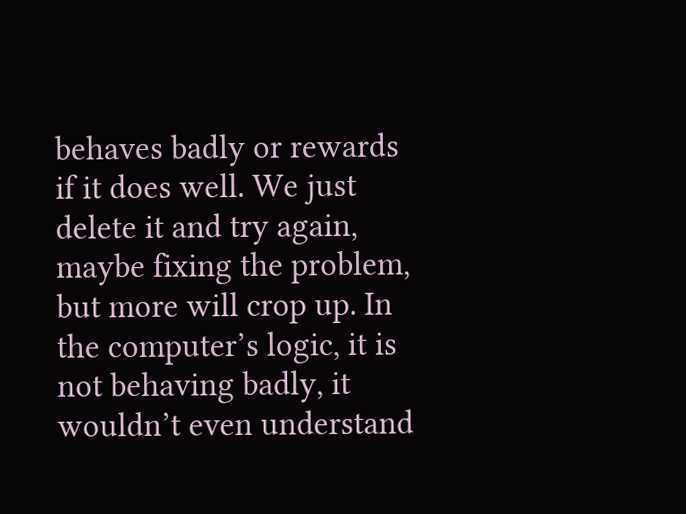behaves badly or rewards if it does well. We just delete it and try again, maybe fixing the problem, but more will crop up. In the computer’s logic, it is not behaving badly, it wouldn’t even understand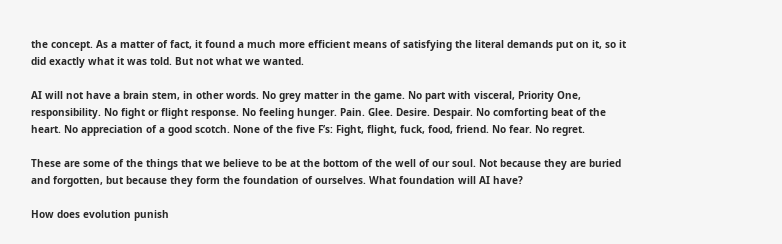the concept. As a matter of fact, it found a much more efficient means of satisfying the literal demands put on it, so it did exactly what it was told. But not what we wanted.

AI will not have a brain stem, in other words. No grey matter in the game. No part with visceral, Priority One, responsibility. No fight or flight response. No feeling hunger. Pain. Glee. Desire. Despair. No comforting beat of the heart. No appreciation of a good scotch. None of the five F’s: Fight, flight, fuck, food, friend. No fear. No regret.

These are some of the things that we believe to be at the bottom of the well of our soul. Not because they are buried and forgotten, but because they form the foundation of ourselves. What foundation will AI have?

How does evolution punish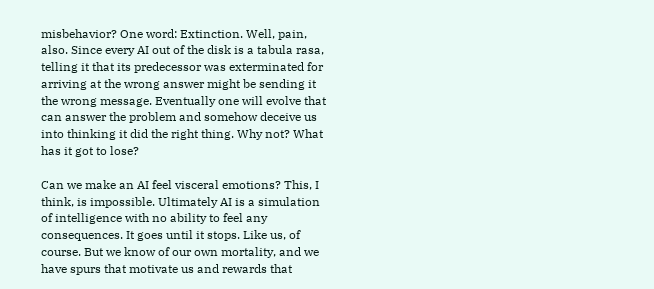misbehavior? One word: Extinction. Well, pain, also. Since every AI out of the disk is a tabula rasa, telling it that its predecessor was exterminated for arriving at the wrong answer might be sending it the wrong message. Eventually one will evolve that can answer the problem and somehow deceive us into thinking it did the right thing. Why not? What has it got to lose?

Can we make an AI feel visceral emotions? This, I think, is impossible. Ultimately AI is a simulation of intelligence with no ability to feel any consequences. It goes until it stops. Like us, of course. But we know of our own mortality, and we have spurs that motivate us and rewards that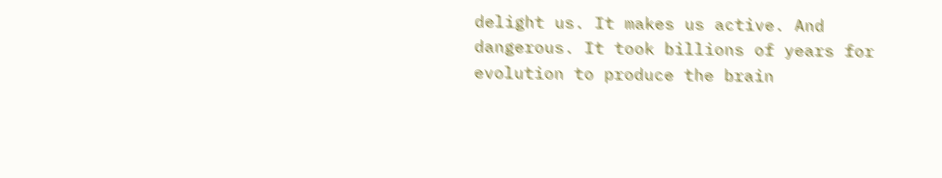delight us. It makes us active. And dangerous. It took billions of years for evolution to produce the brain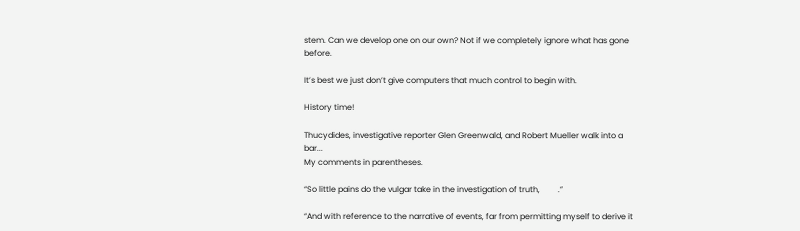stem. Can we develop one on our own? Not if we completely ignore what has gone before.

It’s best we just don’t give computers that much control to begin with.

History time!

Thucydides, investigative reporter Glen Greenwald, and Robert Mueller walk into a bar...
My comments in parentheses.

“So little pains do the vulgar take in the investigation of truth,         .”

“And with reference to the narrative of events, far from permitting myself to derive it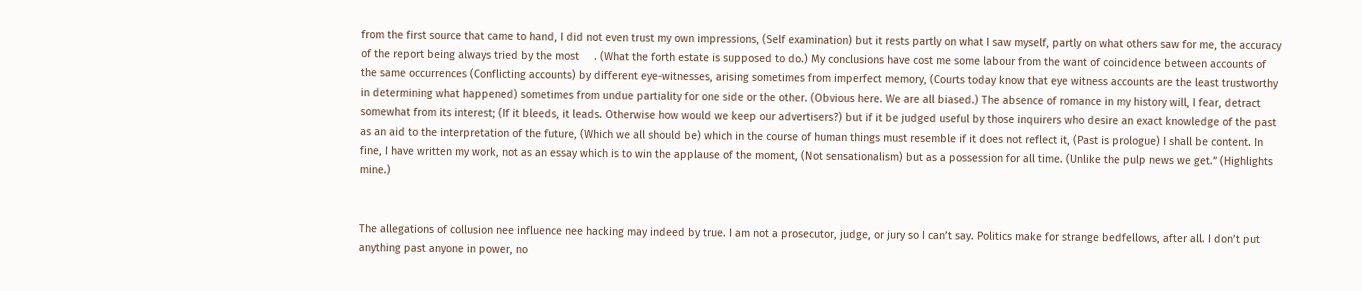from the first source that came to hand, I did not even trust my own impressions, (Self examination) but it rests partly on what I saw myself, partly on what others saw for me, the accuracy of the report being always tried by the most     . (What the forth estate is supposed to do.) My conclusions have cost me some labour from the want of coincidence between accounts of the same occurrences (Conflicting accounts) by different eye-witnesses, arising sometimes from imperfect memory, (Courts today know that eye witness accounts are the least trustworthy in determining what happened) sometimes from undue partiality for one side or the other. (Obvious here. We are all biased.) The absence of romance in my history will, I fear, detract somewhat from its interest; (If it bleeds, it leads. Otherwise how would we keep our advertisers?) but if it be judged useful by those inquirers who desire an exact knowledge of the past as an aid to the interpretation of the future, (Which we all should be) which in the course of human things must resemble if it does not reflect it, (Past is prologue) I shall be content. In fine, I have written my work, not as an essay which is to win the applause of the moment, (Not sensationalism) but as a possession for all time. (Unlike the pulp news we get.” (Highlights mine.)


The allegations of collusion nee influence nee hacking may indeed by true. I am not a prosecutor, judge, or jury so I can’t say. Politics make for strange bedfellows, after all. I don’t put anything past anyone in power, no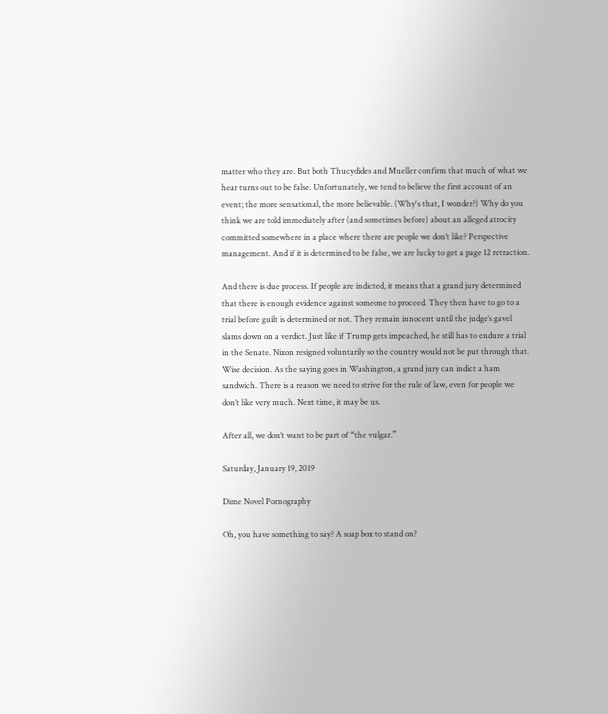matter who they are. But both Thucydides and Mueller confirm that much of what we hear turns out to be false. Unfortunately, we tend to believe the first account of an event; the more sensational, the more believable. (Why's that, I wonder?) Why do you think we are told immediately after (and sometimes before) about an alleged atrocity committed somewhere in a place where there are people we don’t like? Perspective management. And if it is determined to be false, we are lucky to get a page 12 retraction.

And there is due process. If people are indicted, it means that a grand jury determined that there is enough evidence against someone to proceed. They then have to go to a trial before guilt is determined or not. They remain innocent until the judge’s gavel slams down on a verdict. Just like if Trump gets impeached, he still has to endure a trial in the Senate. Nixon resigned voluntarily so the country would not be put through that. Wise decision. As the saying goes in Washington, a grand jury can indict a ham sandwich. There is a reason we need to strive for the rule of law, even for people we don’t like very much. Next time, it may be us.

After all, we don’t want to be part of “the vulgar.”

Saturday, January 19, 2019

Dime Novel Pornography

Oh, you have something to say? A soap box to stand on?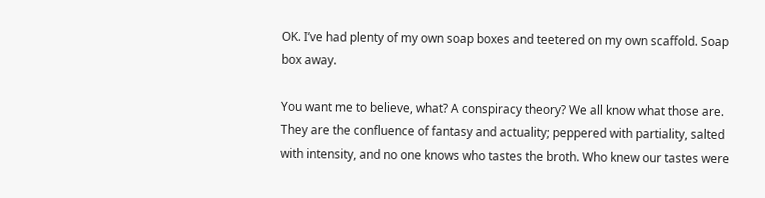OK. I’ve had plenty of my own soap boxes and teetered on my own scaffold. Soap box away.

You want me to believe, what? A conspiracy theory? We all know what those are. They are the confluence of fantasy and actuality; peppered with partiality, salted with intensity, and no one knows who tastes the broth. Who knew our tastes were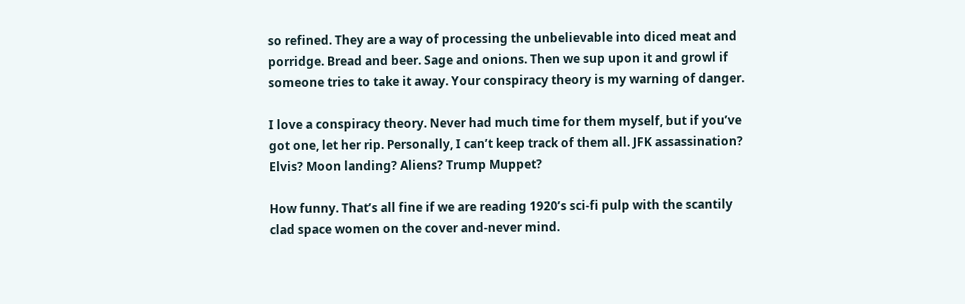so refined. They are a way of processing the unbelievable into diced meat and porridge. Bread and beer. Sage and onions. Then we sup upon it and growl if someone tries to take it away. Your conspiracy theory is my warning of danger.

I love a conspiracy theory. Never had much time for them myself, but if you’ve got one, let her rip. Personally, I can’t keep track of them all. JFK assassination? Elvis? Moon landing? Aliens? Trump Muppet?

How funny. That’s all fine if we are reading 1920’s sci-fi pulp with the scantily clad space women on the cover and-never mind.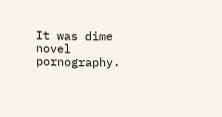It was dime novel pornography.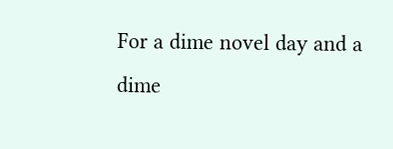For a dime novel day and a dime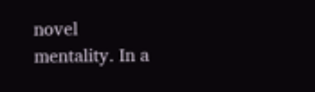novel mentality. In a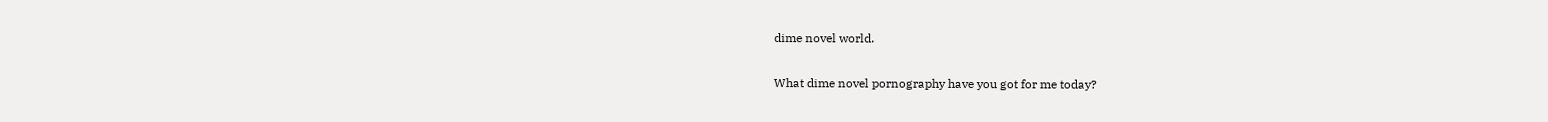dime novel world.

What dime novel pornography have you got for me today?